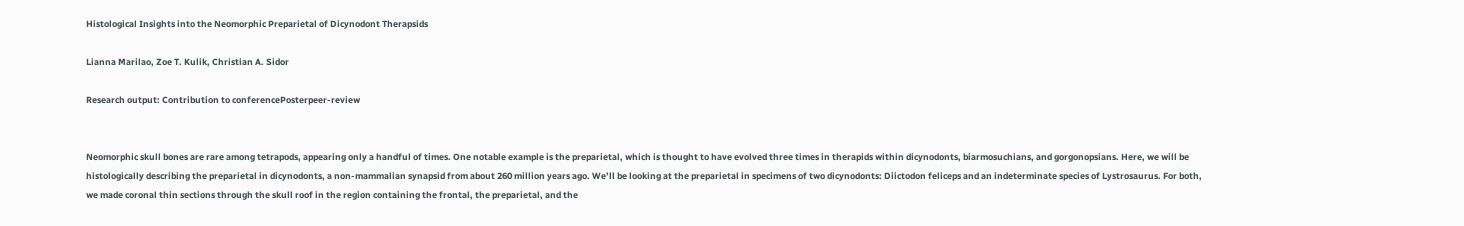Histological Insights into the Neomorphic Preparietal of Dicynodont Therapsids

Lianna Marilao, Zoe T. Kulik, Christian A. Sidor

Research output: Contribution to conferencePosterpeer-review


Neomorphic skull bones are rare among tetrapods, appearing only a handful of times. One notable example is the preparietal, which is thought to have evolved three times in therapids within dicynodonts, biarmosuchians, and gorgonopsians. Here, we will be histologically describing the preparietal in dicynodonts, a non-mammalian synapsid from about 260 million years ago. We’ll be looking at the preparietal in specimens of two dicynodonts: Diictodon feliceps and an indeterminate species of Lystrosaurus. For both, we made coronal thin sections through the skull roof in the region containing the frontal, the preparietal, and the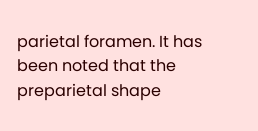parietal foramen. It has been noted that the preparietal shape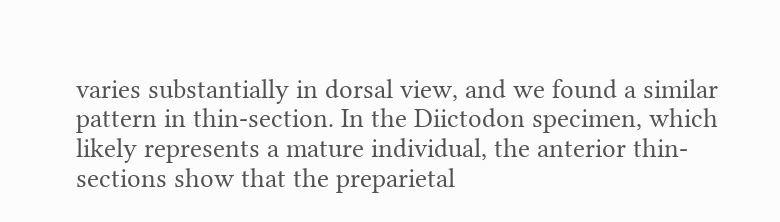varies substantially in dorsal view, and we found a similar pattern in thin-section. In the Diictodon specimen, which likely represents a mature individual, the anterior thin-sections show that the preparietal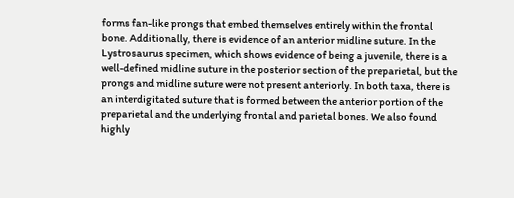forms fan-like prongs that embed themselves entirely within the frontal bone. Additionally, there is evidence of an anterior midline suture. In the Lystrosaurus specimen, which shows evidence of being a juvenile, there is a well-defined midline suture in the posterior section of the preparietal, but the prongs and midline suture were not present anteriorly. In both taxa, there is an interdigitated suture that is formed between the anterior portion of the preparietal and the underlying frontal and parietal bones. We also found highly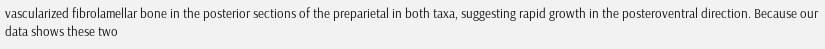vascularized fibrolamellar bone in the posterior sections of the preparietal in both taxa, suggesting rapid growth in the posteroventral direction. Because our data shows these two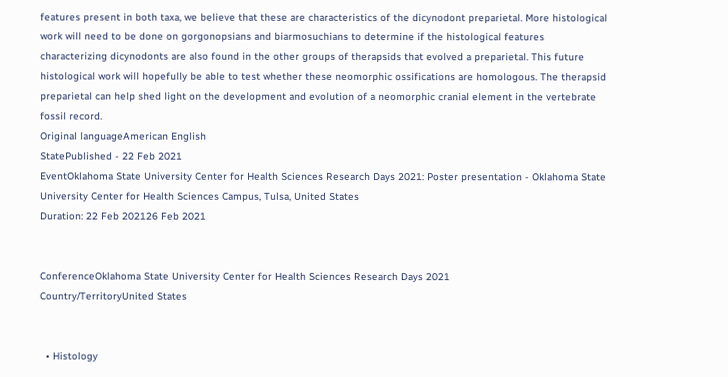features present in both taxa, we believe that these are characteristics of the dicynodont preparietal. More histological work will need to be done on gorgonopsians and biarmosuchians to determine if the histological features characterizing dicynodonts are also found in the other groups of therapsids that evolved a preparietal. This future histological work will hopefully be able to test whether these neomorphic ossifications are homologous. The therapsid preparietal can help shed light on the development and evolution of a neomorphic cranial element in the vertebrate fossil record.
Original languageAmerican English
StatePublished - 22 Feb 2021
EventOklahoma State University Center for Health Sciences Research Days 2021: Poster presentation - Oklahoma State University Center for Health Sciences Campus, Tulsa, United States
Duration: 22 Feb 202126 Feb 2021


ConferenceOklahoma State University Center for Health Sciences Research Days 2021
Country/TerritoryUnited States


  • Histology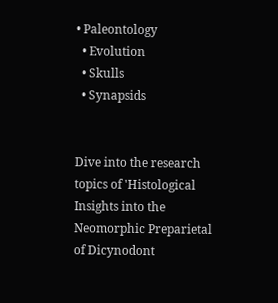• Paleontology
  • Evolution
  • Skulls
  • Synapsids


Dive into the research topics of 'Histological Insights into the Neomorphic Preparietal of Dicynodont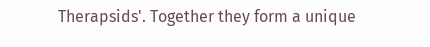Therapsids'. Together they form a unique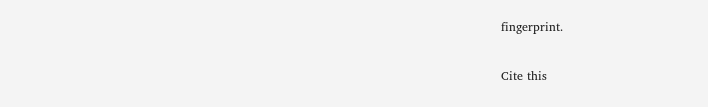fingerprint.

Cite this